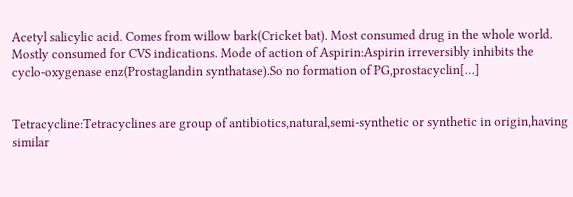Acetyl salicylic acid. Comes from willow bark(Cricket bat). Most consumed drug in the whole world. Mostly consumed for CVS indications. Mode of action of Aspirin:Aspirin irreversibly inhibits the cyclo-oxygenase enz(Prostaglandin synthatase).So no formation of PG,prostacyclin[…]


Tetracycline:Tetracyclines are group of antibiotics,natural,semi-synthetic or synthetic in origin,having similar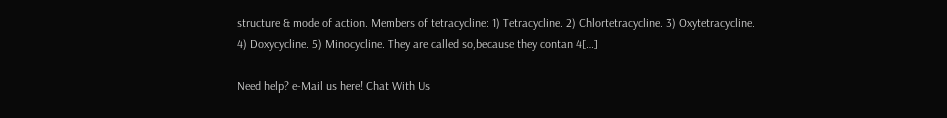structure & mode of action. Members of tetracycline: 1) Tetracycline. 2) Chlortetracycline. 3) Oxytetracycline. 4) Doxycycline. 5) Minocycline. They are called so,because they contan 4[…]

Need help? e-Mail us here! Chat With Us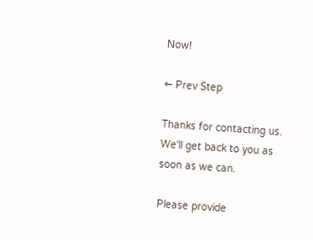Now!

← Prev Step

Thanks for contacting us. We'll get back to you as soon as we can.

Please provide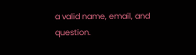a valid name, email, and question.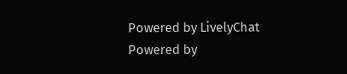Powered by LivelyChat
Powered by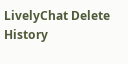LivelyChat Delete History